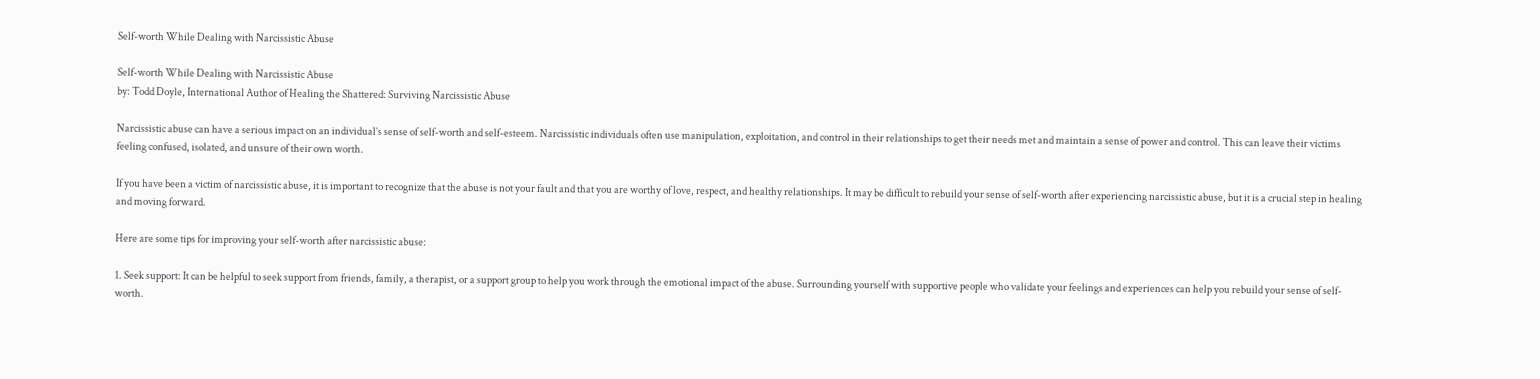Self-worth While Dealing with Narcissistic Abuse

Self-worth While Dealing with Narcissistic Abuse
by: Todd Doyle, International Author of Healing the Shattered: Surviving Narcissistic Abuse

Narcissistic abuse can have a serious impact on an individual’s sense of self-worth and self-esteem. Narcissistic individuals often use manipulation, exploitation, and control in their relationships to get their needs met and maintain a sense of power and control. This can leave their victims feeling confused, isolated, and unsure of their own worth.

If you have been a victim of narcissistic abuse, it is important to recognize that the abuse is not your fault and that you are worthy of love, respect, and healthy relationships. It may be difficult to rebuild your sense of self-worth after experiencing narcissistic abuse, but it is a crucial step in healing and moving forward.

Here are some tips for improving your self-worth after narcissistic abuse:

1. Seek support: It can be helpful to seek support from friends, family, a therapist, or a support group to help you work through the emotional impact of the abuse. Surrounding yourself with supportive people who validate your feelings and experiences can help you rebuild your sense of self-worth.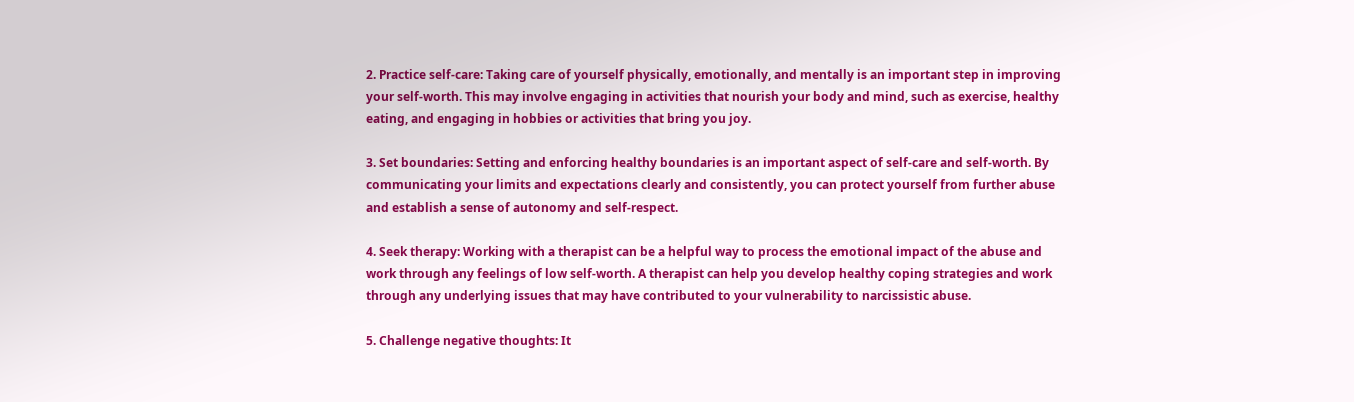2. Practice self-care: Taking care of yourself physically, emotionally, and mentally is an important step in improving your self-worth. This may involve engaging in activities that nourish your body and mind, such as exercise, healthy eating, and engaging in hobbies or activities that bring you joy.

3. Set boundaries: Setting and enforcing healthy boundaries is an important aspect of self-care and self-worth. By communicating your limits and expectations clearly and consistently, you can protect yourself from further abuse and establish a sense of autonomy and self-respect.

4. Seek therapy: Working with a therapist can be a helpful way to process the emotional impact of the abuse and work through any feelings of low self-worth. A therapist can help you develop healthy coping strategies and work through any underlying issues that may have contributed to your vulnerability to narcissistic abuse.

5. Challenge negative thoughts: It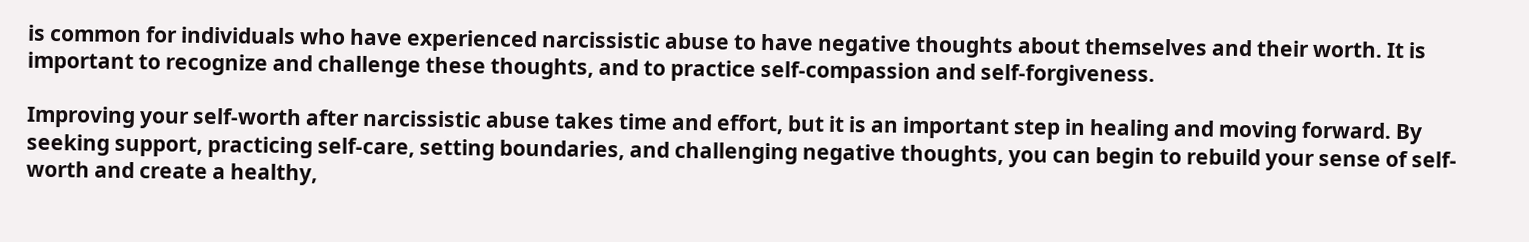is common for individuals who have experienced narcissistic abuse to have negative thoughts about themselves and their worth. It is important to recognize and challenge these thoughts, and to practice self-compassion and self-forgiveness.

Improving your self-worth after narcissistic abuse takes time and effort, but it is an important step in healing and moving forward. By seeking support, practicing self-care, setting boundaries, and challenging negative thoughts, you can begin to rebuild your sense of self-worth and create a healthy,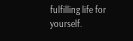fulfilling life for yourself.